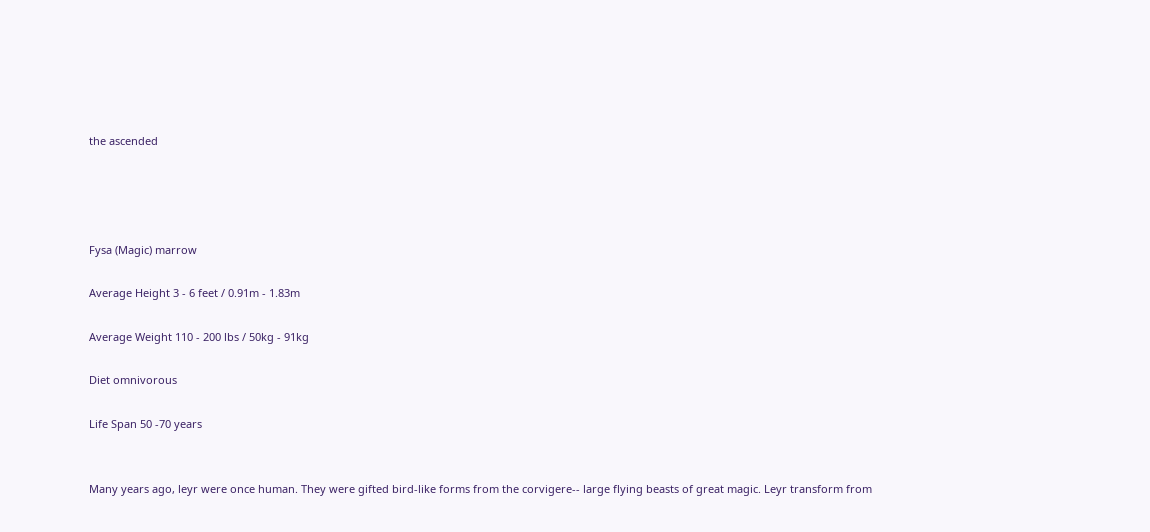the ascended




Fysa (Magic) marrow

Average Height 3 - 6 feet / 0.91m - 1.83m

Average Weight 110 - 200 lbs / 50kg - 91kg

Diet omnivorous

Life Span 50 -70 years


Many years ago, leyr were once human. They were gifted bird-like forms from the corvigere-- large flying beasts of great magic. Leyr transform from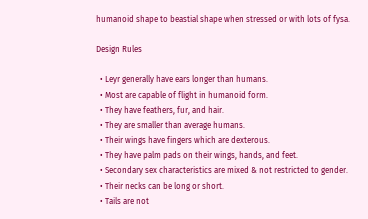humanoid shape to beastial shape when stressed or with lots of fysa.

Design Rules

  • Leyr generally have ears longer than humans.
  • Most are capable of flight in humanoid form.
  • They have feathers, fur, and hair.
  • They are smaller than average humans.
  • Their wings have fingers which are dexterous.
  • They have palm pads on their wings, hands, and feet.
  • Secondary sex characteristics are mixed & not restricted to gender.
  • Their necks can be long or short.
  • Tails are not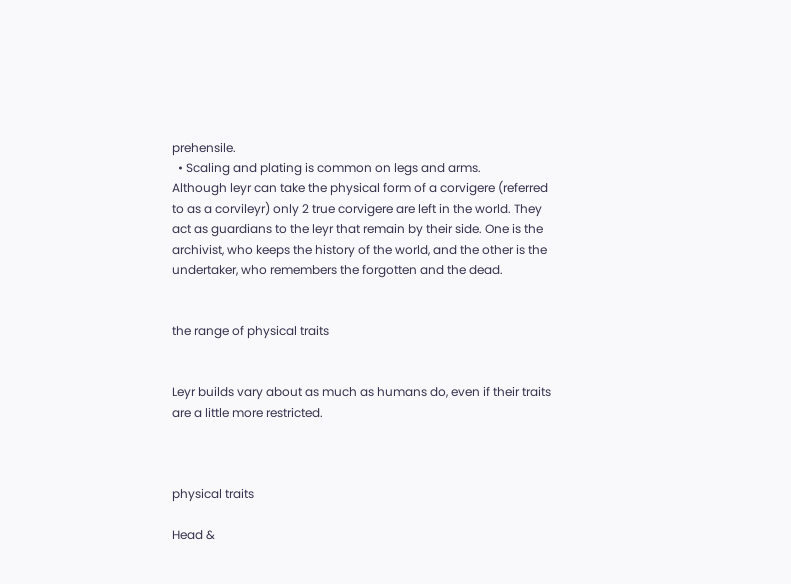prehensile.
  • Scaling and plating is common on legs and arms.
Although leyr can take the physical form of a corvigere (referred to as a corvileyr) only 2 true corvigere are left in the world. They act as guardians to the leyr that remain by their side. One is the archivist, who keeps the history of the world, and the other is the undertaker, who remembers the forgotten and the dead.


the range of physical traits


Leyr builds vary about as much as humans do, even if their traits are a little more restricted.



physical traits

Head &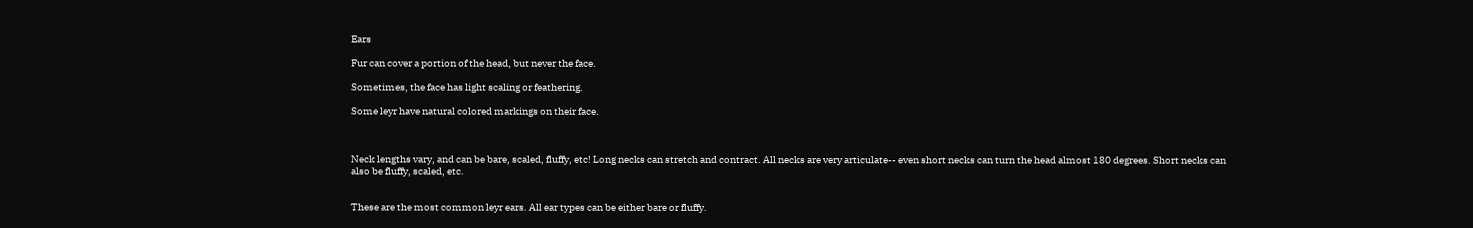Ears

Fur can cover a portion of the head, but never the face.

Sometimes, the face has light scaling or feathering.

Some leyr have natural colored markings on their face.



Neck lengths vary, and can be bare, scaled, fluffy, etc! Long necks can stretch and contract. All necks are very articulate-- even short necks can turn the head almost 180 degrees. Short necks can also be fluffy, scaled, etc.


These are the most common leyr ears. All ear types can be either bare or fluffy.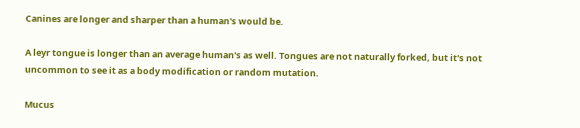Canines are longer and sharper than a human's would be.

A leyr tongue is longer than an average human's as well. Tongues are not naturally forked, but it's not uncommon to see it as a body modification or random mutation.

Mucus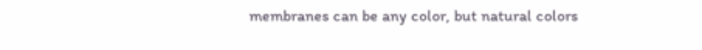membranes can be any color, but natural colors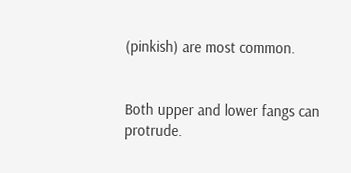(pinkish) are most common.


Both upper and lower fangs can protrude.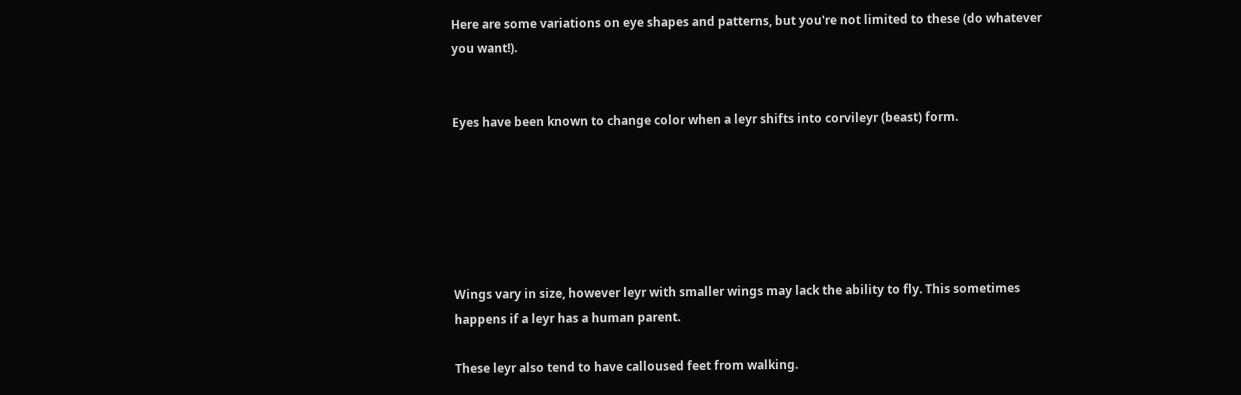Here are some variations on eye shapes and patterns, but you're not limited to these (do whatever you want!).


Eyes have been known to change color when a leyr shifts into corvileyr (beast) form.






Wings vary in size, however leyr with smaller wings may lack the ability to fly. This sometimes happens if a leyr has a human parent.

These leyr also tend to have calloused feet from walking.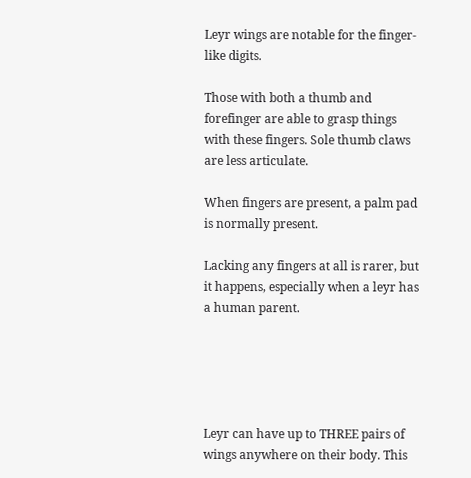Leyr wings are notable for the finger-like digits.

Those with both a thumb and forefinger are able to grasp things with these fingers. Sole thumb claws are less articulate.

When fingers are present, a palm pad is normally present.

Lacking any fingers at all is rarer, but it happens, especially when a leyr has a human parent.





Leyr can have up to THREE pairs of wings anywhere on their body. This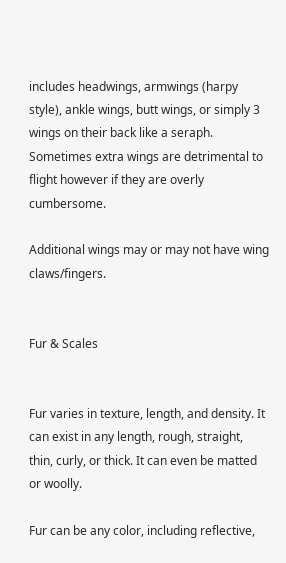includes headwings, armwings (harpy style), ankle wings, butt wings, or simply 3 wings on their back like a seraph. Sometimes extra wings are detrimental to flight however if they are overly cumbersome.

Additional wings may or may not have wing claws/fingers.


Fur & Scales


Fur varies in texture, length, and density. It can exist in any length, rough, straight, thin, curly, or thick. It can even be matted or woolly.

Fur can be any color, including reflective,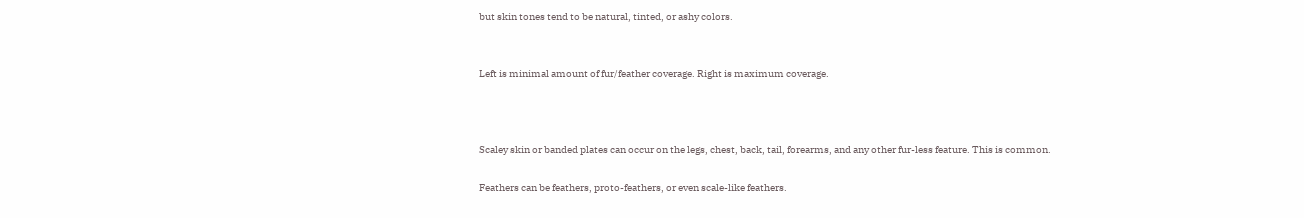but skin tones tend to be natural, tinted, or ashy colors.


Left is minimal amount of fur/feather coverage. Right is maximum coverage.



Scaley skin or banded plates can occur on the legs, chest, back, tail, forearms, and any other fur-less feature. This is common.

Feathers can be feathers, proto-feathers, or even scale-like feathers.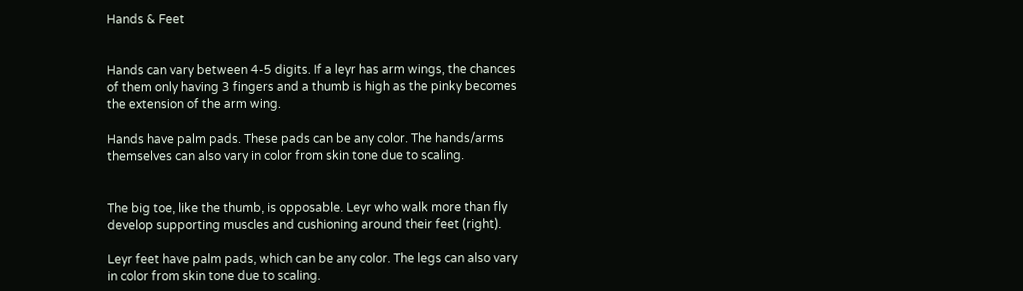Hands & Feet


Hands can vary between 4-5 digits. If a leyr has arm wings, the chances of them only having 3 fingers and a thumb is high as the pinky becomes the extension of the arm wing.

Hands have palm pads. These pads can be any color. The hands/arms themselves can also vary in color from skin tone due to scaling.


The big toe, like the thumb, is opposable. Leyr who walk more than fly develop supporting muscles and cushioning around their feet (right).

Leyr feet have palm pads, which can be any color. The legs can also vary in color from skin tone due to scaling.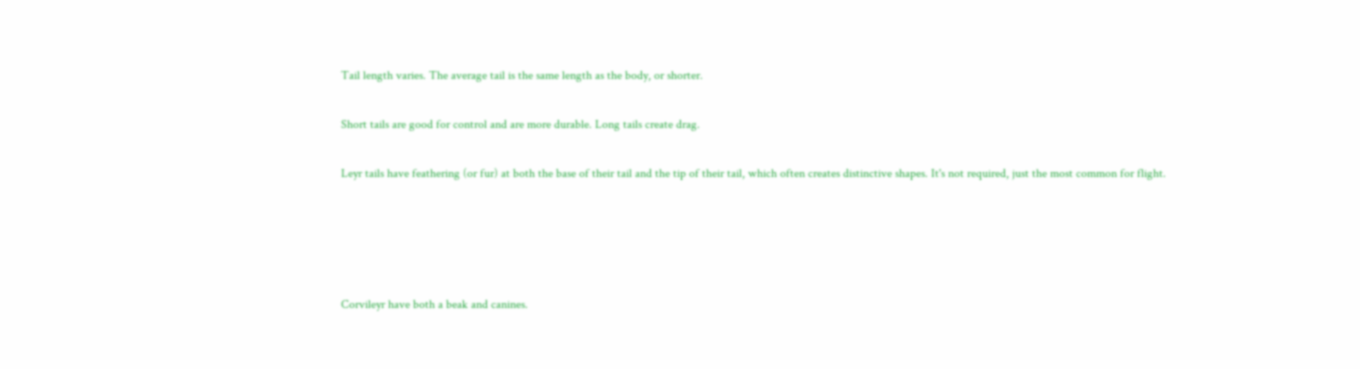Tail length varies. The average tail is the same length as the body, or shorter.


Short tails are good for control and are more durable. Long tails create drag.


Leyr tails have feathering (or fur) at both the base of their tail and the tip of their tail, which often creates distinctive shapes. It's not required, just the most common for flight.







Corvileyr have both a beak and canines.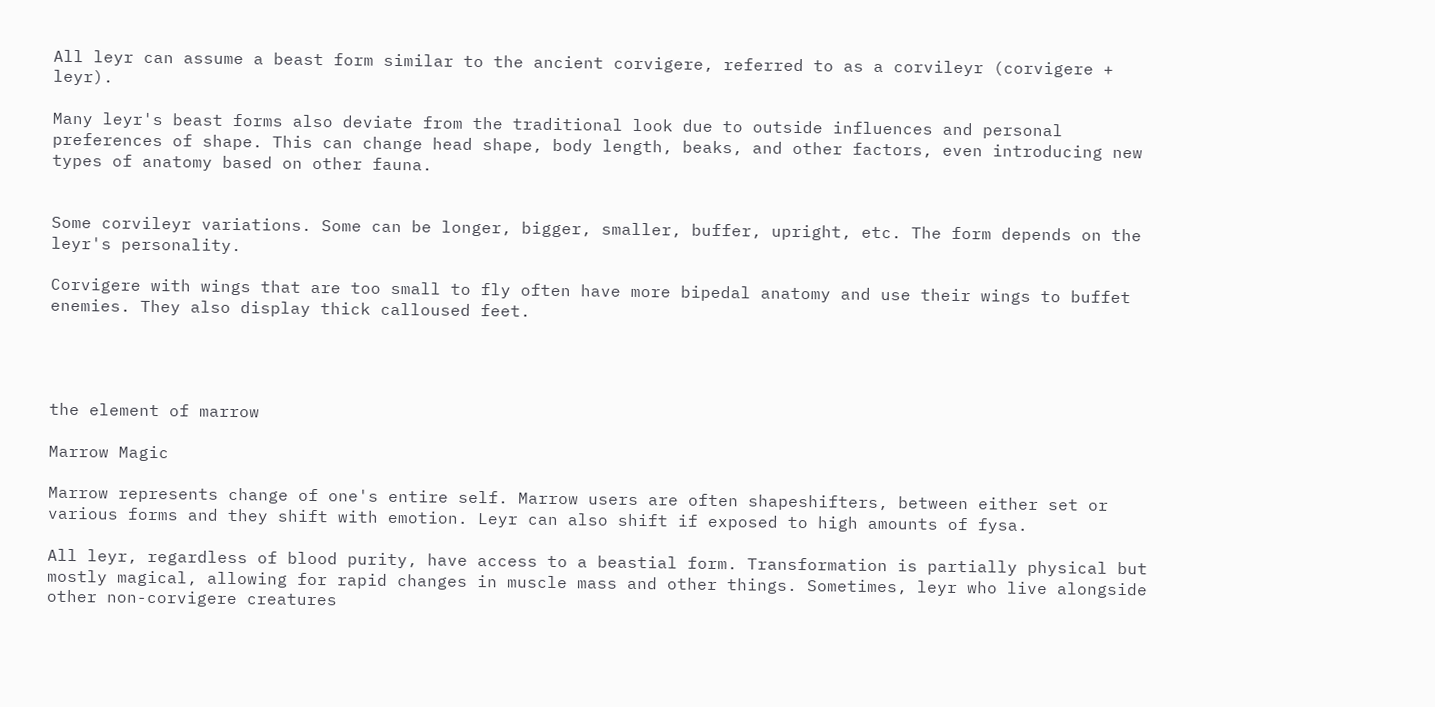All leyr can assume a beast form similar to the ancient corvigere, referred to as a corvileyr (corvigere + leyr).

Many leyr's beast forms also deviate from the traditional look due to outside influences and personal preferences of shape. This can change head shape, body length, beaks, and other factors, even introducing new types of anatomy based on other fauna.


Some corvileyr variations. Some can be longer, bigger, smaller, buffer, upright, etc. The form depends on the leyr's personality.

Corvigere with wings that are too small to fly often have more bipedal anatomy and use their wings to buffet enemies. They also display thick calloused feet.




the element of marrow

Marrow Magic

Marrow represents change of one's entire self. Marrow users are often shapeshifters, between either set or various forms and they shift with emotion. Leyr can also shift if exposed to high amounts of fysa.

All leyr, regardless of blood purity, have access to a beastial form. Transformation is partially physical but mostly magical, allowing for rapid changes in muscle mass and other things. Sometimes, leyr who live alongside other non-corvigere creatures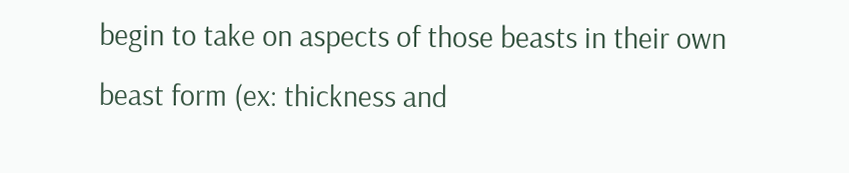begin to take on aspects of those beasts in their own beast form (ex: thickness and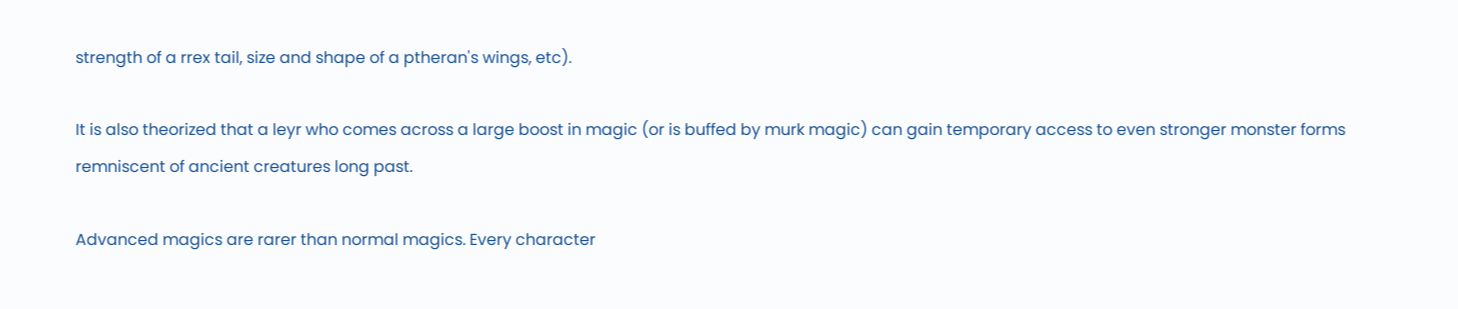strength of a rrex tail, size and shape of a ptheran's wings, etc).

It is also theorized that a leyr who comes across a large boost in magic (or is buffed by murk magic) can gain temporary access to even stronger monster forms remniscent of ancient creatures long past.

Advanced magics are rarer than normal magics. Every character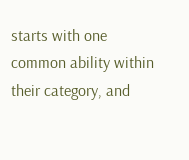starts with one common ability within their category, and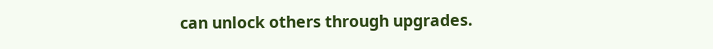can unlock others through upgrades.